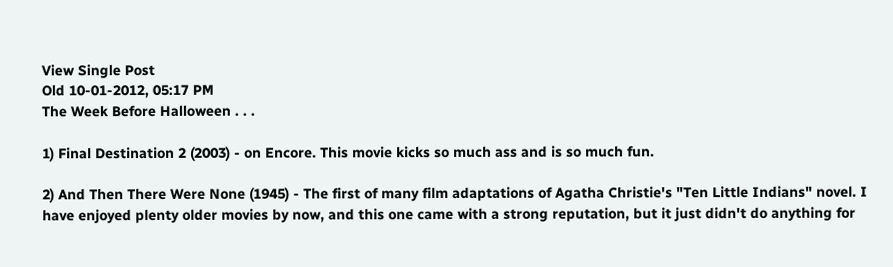View Single Post
Old 10-01-2012, 05:17 PM
The Week Before Halloween . . .

1) Final Destination 2 (2003) - on Encore. This movie kicks so much ass and is so much fun.

2) And Then There Were None (1945) - The first of many film adaptations of Agatha Christie's "Ten Little Indians" novel. I have enjoyed plenty older movies by now, and this one came with a strong reputation, but it just didn't do anything for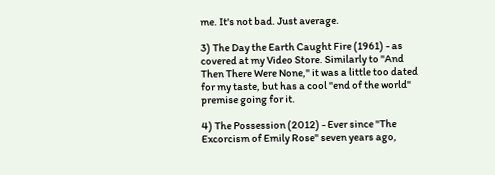me. It's not bad. Just average.

3) The Day the Earth Caught Fire (1961) - as covered at my Video Store. Similarly to "And Then There Were None," it was a little too dated for my taste, but has a cool "end of the world" premise going for it.

4) The Possession (2012) - Ever since "The Excorcism of Emily Rose" seven years ago,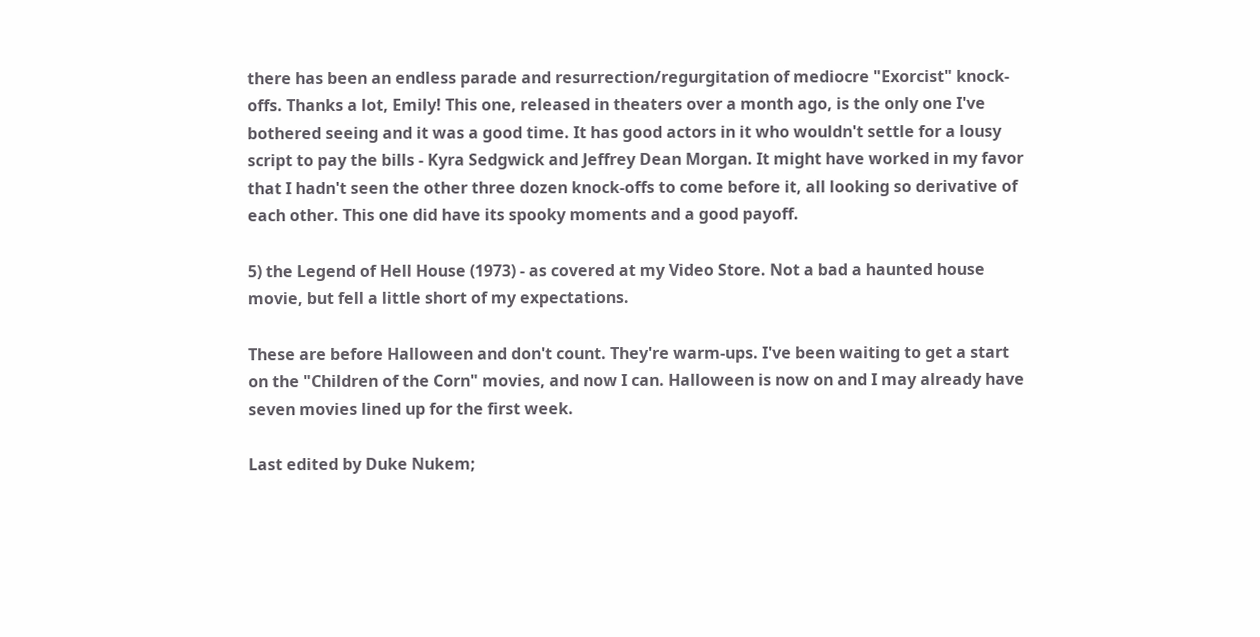there has been an endless parade and resurrection/regurgitation of mediocre "Exorcist" knock-offs. Thanks a lot, Emily! This one, released in theaters over a month ago, is the only one I've bothered seeing and it was a good time. It has good actors in it who wouldn't settle for a lousy script to pay the bills - Kyra Sedgwick and Jeffrey Dean Morgan. It might have worked in my favor that I hadn't seen the other three dozen knock-offs to come before it, all looking so derivative of each other. This one did have its spooky moments and a good payoff.

5) the Legend of Hell House (1973) - as covered at my Video Store. Not a bad a haunted house movie, but fell a little short of my expectations.

These are before Halloween and don't count. They're warm-ups. I've been waiting to get a start on the "Children of the Corn" movies, and now I can. Halloween is now on and I may already have seven movies lined up for the first week.

Last edited by Duke Nukem;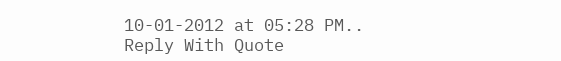10-01-2012 at 05:28 PM..
Reply With Quote